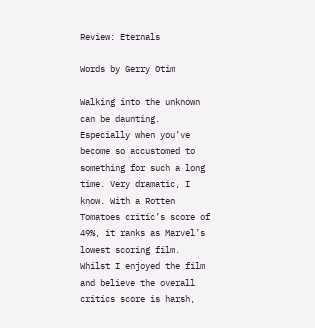Review: Eternals

Words by Gerry Otim

Walking into the unknown can be daunting. Especially when you’ve become so accustomed to something for such a long time. Very dramatic, I know. With a Rotten Tomatoes critic’s score of 49%, it ranks as Marvel’s lowest scoring film. Whilst I enjoyed the film and believe the overall critics score is harsh,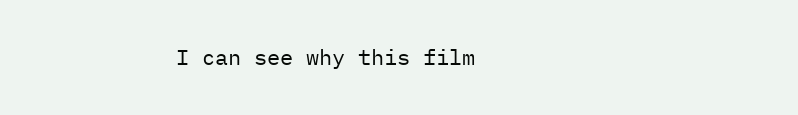I can see why this film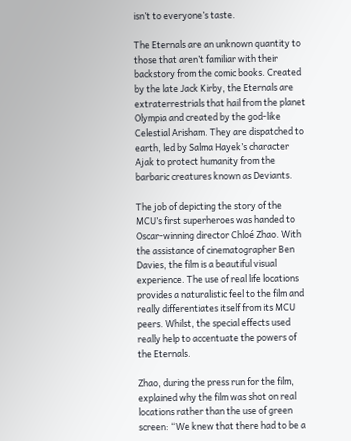isn’t to everyone’s taste.

The Eternals are an unknown quantity to those that aren’t familiar with their backstory from the comic books. Created by the late Jack Kirby, the Eternals are extraterrestrials that hail from the planet Olympia and created by the god-like Celestial Arisham. They are dispatched to earth, led by Salma Hayek’s character Ajak to protect humanity from the barbaric creatures known as Deviants.

The job of depicting the story of the MCU’s first superheroes was handed to Oscar-winning director Chloé Zhao. With the assistance of cinematographer Ben Davies, the film is a beautiful visual experience. The use of real life locations provides a naturalistic feel to the film and really differentiates itself from its MCU peers. Whilst, the special effects used really help to accentuate the powers of the Eternals.

Zhao, during the press run for the film, explained why the film was shot on real locations rather than the use of green screen: “We knew that there had to be a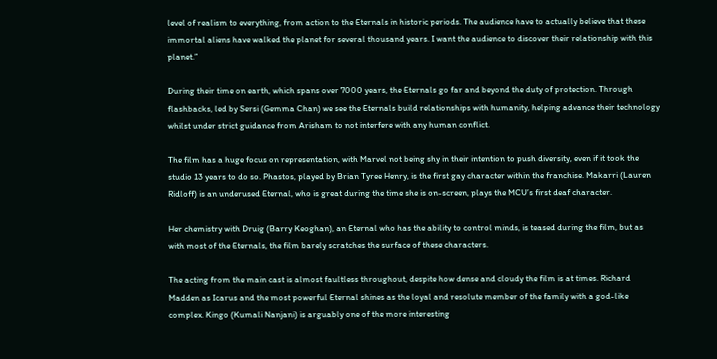level of realism to everything, from action to the Eternals in historic periods. The audience have to actually believe that these immortal aliens have walked the planet for several thousand years. I want the audience to discover their relationship with this planet.”

During their time on earth, which spans over 7000 years, the Eternals go far and beyond the duty of protection. Through flashbacks, led by Sersi (Gemma Chan) we see the Eternals build relationships with humanity, helping advance their technology whilst under strict guidance from Arisham to not interfere with any human conflict.

The film has a huge focus on representation, with Marvel not being shy in their intention to push diversity, even if it took the studio 13 years to do so. Phastos, played by Brian Tyree Henry, is the first gay character within the franchise. Makarri (Lauren Ridloff) is an underused Eternal, who is great during the time she is on-screen, plays the MCU’s first deaf character.

Her chemistry with Druig (Barry Keoghan), an Eternal who has the ability to control minds, is teased during the film, but as with most of the Eternals, the film barely scratches the surface of these characters.

The acting from the main cast is almost faultless throughout, despite how dense and cloudy the film is at times. Richard Madden as Icarus and the most powerful Eternal shines as the loyal and resolute member of the family with a god-like complex. Kingo (Kumali Nanjani) is arguably one of the more interesting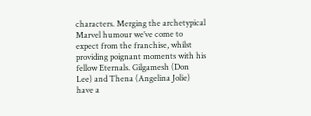characters. Merging the archetypical Marvel humour we’ve come to expect from the franchise, whilst providing poignant moments with his fellow Eternals. Gilgamesh (Don Lee) and Thena (Angelina Jolie) have a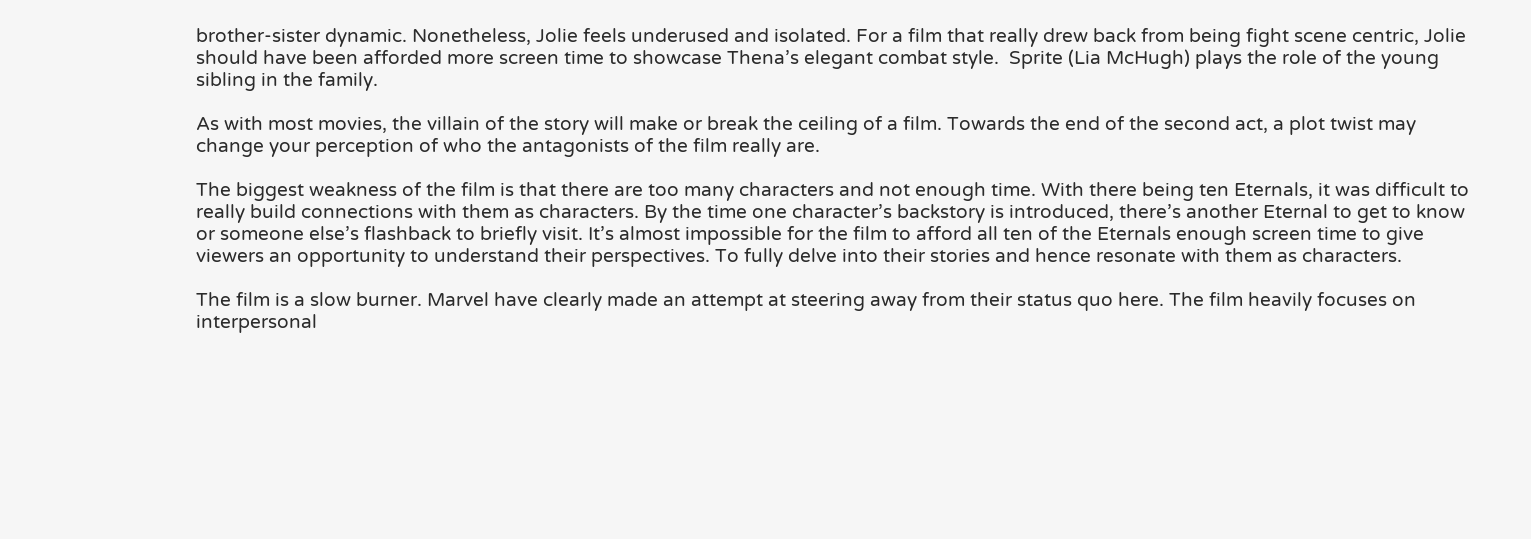brother-sister dynamic. Nonetheless, Jolie feels underused and isolated. For a film that really drew back from being fight scene centric, Jolie should have been afforded more screen time to showcase Thena’s elegant combat style.  Sprite (Lia McHugh) plays the role of the young sibling in the family.

As with most movies, the villain of the story will make or break the ceiling of a film. Towards the end of the second act, a plot twist may change your perception of who the antagonists of the film really are.

The biggest weakness of the film is that there are too many characters and not enough time. With there being ten Eternals, it was difficult to really build connections with them as characters. By the time one character’s backstory is introduced, there’s another Eternal to get to know or someone else’s flashback to briefly visit. It’s almost impossible for the film to afford all ten of the Eternals enough screen time to give viewers an opportunity to understand their perspectives. To fully delve into their stories and hence resonate with them as characters.

The film is a slow burner. Marvel have clearly made an attempt at steering away from their status quo here. The film heavily focuses on interpersonal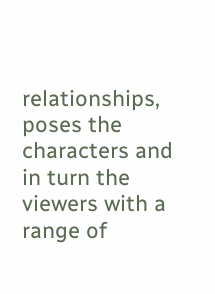relationships, poses the characters and in turn the viewers with a range of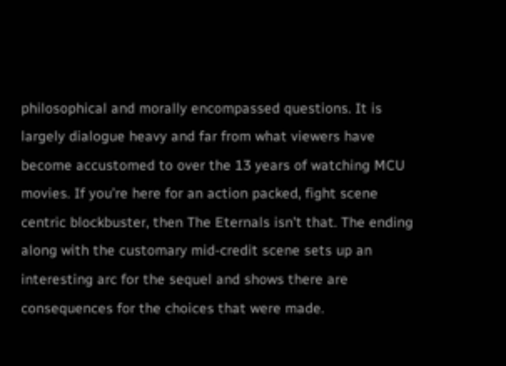philosophical and morally encompassed questions. It is largely dialogue heavy and far from what viewers have become accustomed to over the 13 years of watching MCU movies. If you’re here for an action packed, fight scene centric blockbuster, then The Eternals isn’t that. The ending along with the customary mid-credit scene sets up an interesting arc for the sequel and shows there are consequences for the choices that were made.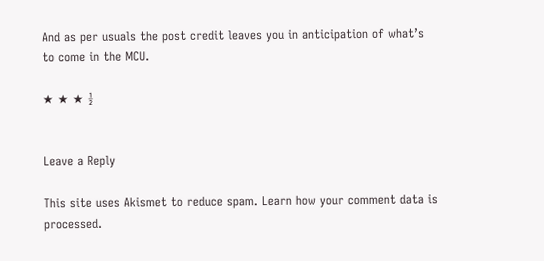And as per usuals the post credit leaves you in anticipation of what’s to come in the MCU.

★ ★ ★ ½


Leave a Reply

This site uses Akismet to reduce spam. Learn how your comment data is processed.